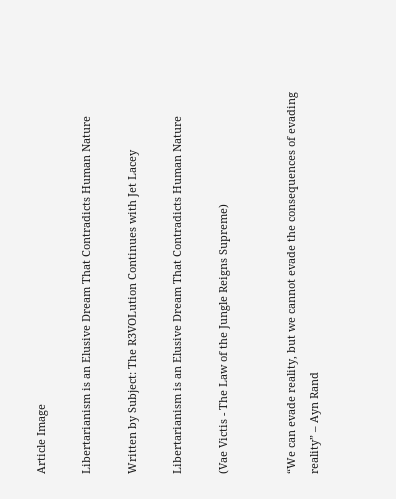Article Image

Libertarianism is an Elusive Dream That Contradicts Human Nature

Written by Subject: The R3VOLution Continues with Jet Lacey

Libertarianism is an Elusive Dream That Contradicts Human Nature

(Vae Victis - The Law of the Jungle Reigns Supreme)


“We can evade reality, but we cannot evade the consequences of evading reality” – Ayn Rand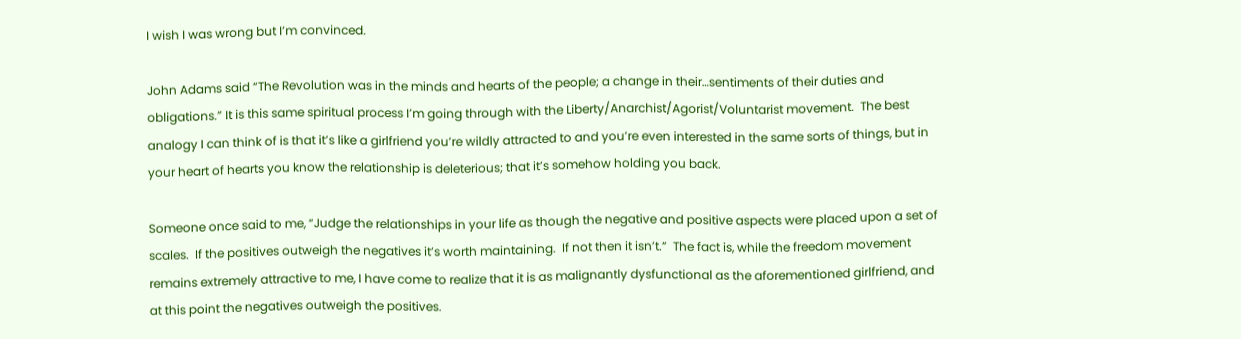I wish I was wrong but I’m convinced.

John Adams said “The Revolution was in the minds and hearts of the people; a change in their…sentiments of their duties and obligations.” It is this same spiritual process I’m going through with the Liberty/Anarchist/Agorist/Voluntarist movement.  The best analogy I can think of is that it’s like a girlfriend you’re wildly attracted to and you’re even interested in the same sorts of things, but in your heart of hearts you know the relationship is deleterious; that it’s somehow holding you back.

Someone once said to me, “Judge the relationships in your life as though the negative and positive aspects were placed upon a set of scales.  If the positives outweigh the negatives it’s worth maintaining.  If not then it isn’t.”  The fact is, while the freedom movement remains extremely attractive to me, I have come to realize that it is as malignantly dysfunctional as the aforementioned girlfriend, and at this point the negatives outweigh the positives.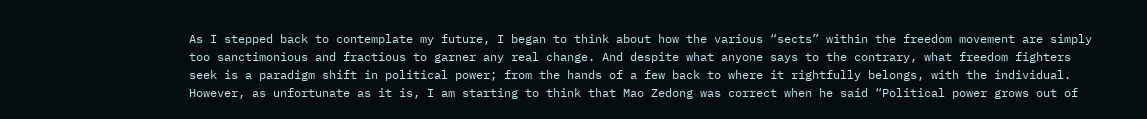As I stepped back to contemplate my future, I began to think about how the various “sects” within the freedom movement are simply too sanctimonious and fractious to garner any real change. And despite what anyone says to the contrary, what freedom fighters seek is a paradigm shift in political power; from the hands of a few back to where it rightfully belongs, with the individual.  However, as unfortunate as it is, I am starting to think that Mao Zedong was correct when he said “Political power grows out of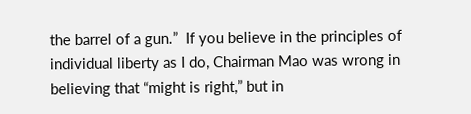the barrel of a gun.”  If you believe in the principles of individual liberty as I do, Chairman Mao was wrong in believing that “might is right,” but in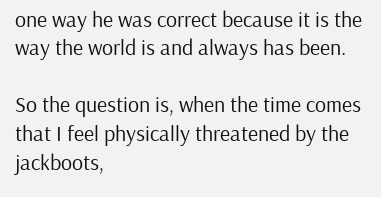one way he was correct because it is the way the world is and always has been.

So the question is, when the time comes that I feel physically threatened by the jackboots,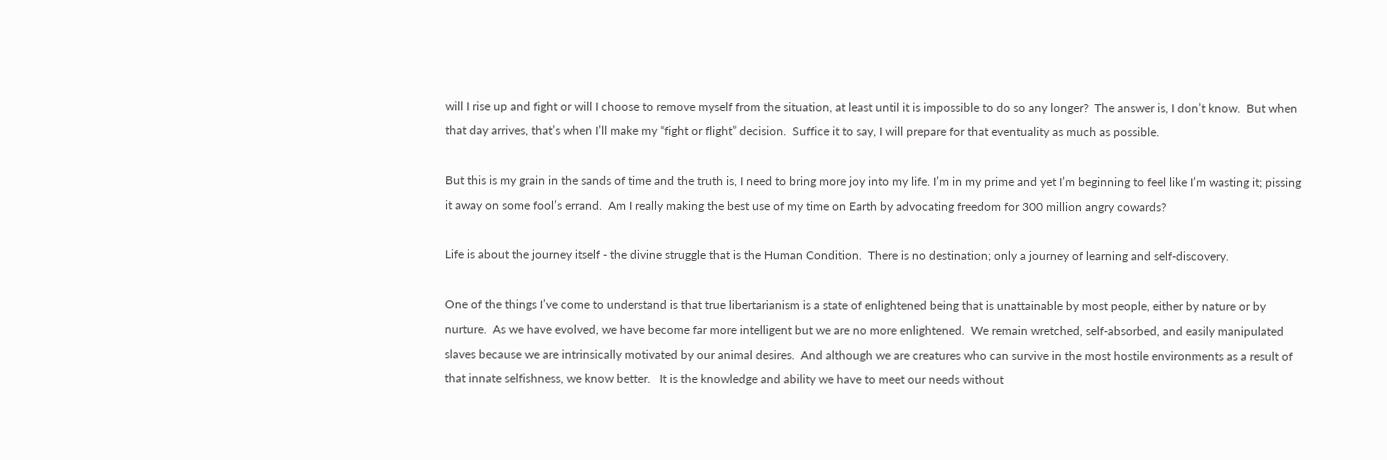will I rise up and fight or will I choose to remove myself from the situation, at least until it is impossible to do so any longer?  The answer is, I don’t know.  But when that day arrives, that’s when I’ll make my “fight or flight” decision.  Suffice it to say, I will prepare for that eventuality as much as possible.

But this is my grain in the sands of time and the truth is, I need to bring more joy into my life. I’m in my prime and yet I’m beginning to feel like I’m wasting it; pissing it away on some fool’s errand.  Am I really making the best use of my time on Earth by advocating freedom for 300 million angry cowards?

Life is about the journey itself - the divine struggle that is the Human Condition.  There is no destination; only a journey of learning and self-discovery.

One of the things I’ve come to understand is that true libertarianism is a state of enlightened being that is unattainable by most people, either by nature or by nurture.  As we have evolved, we have become far more intelligent but we are no more enlightened.  We remain wretched, self-absorbed, and easily manipulated slaves because we are intrinsically motivated by our animal desires.  And although we are creatures who can survive in the most hostile environments as a result of that innate selfishness, we know better.   It is the knowledge and ability we have to meet our needs without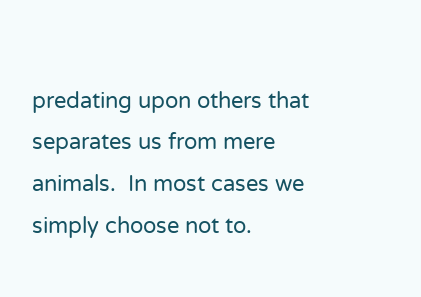predating upon others that separates us from mere animals.  In most cases we simply choose not to.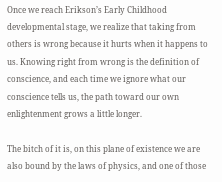Once we reach Erikson’s Early Childhood developmental stage, we realize that taking from others is wrong because it hurts when it happens to us. Knowing right from wrong is the definition of conscience, and each time we ignore what our conscience tells us, the path toward our own enlightenment grows a little longer.

The bitch of it is, on this plane of existence we are also bound by the laws of physics, and one of those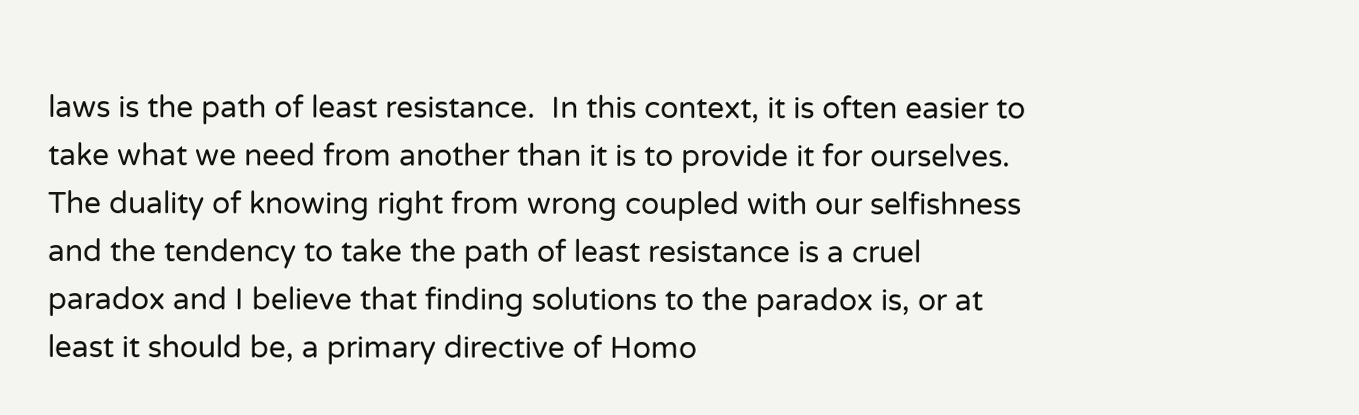laws is the path of least resistance.  In this context, it is often easier to take what we need from another than it is to provide it for ourselves.  The duality of knowing right from wrong coupled with our selfishness and the tendency to take the path of least resistance is a cruel paradox and I believe that finding solutions to the paradox is, or at least it should be, a primary directive of Homo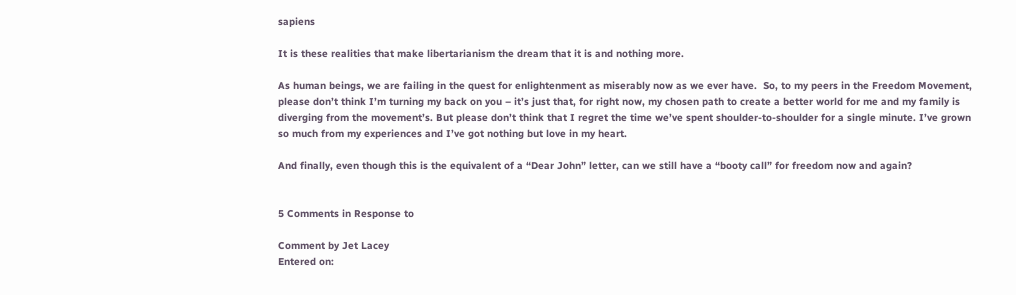sapiens

It is these realities that make libertarianism the dream that it is and nothing more.

As human beings, we are failing in the quest for enlightenment as miserably now as we ever have.  So, to my peers in the Freedom Movement, please don’t think I’m turning my back on you – it’s just that, for right now, my chosen path to create a better world for me and my family is diverging from the movement’s. But please don’t think that I regret the time we’ve spent shoulder-to-shoulder for a single minute. I’ve grown so much from my experiences and I’ve got nothing but love in my heart.

And finally, even though this is the equivalent of a “Dear John” letter, can we still have a “booty call” for freedom now and again?


5 Comments in Response to

Comment by Jet Lacey
Entered on: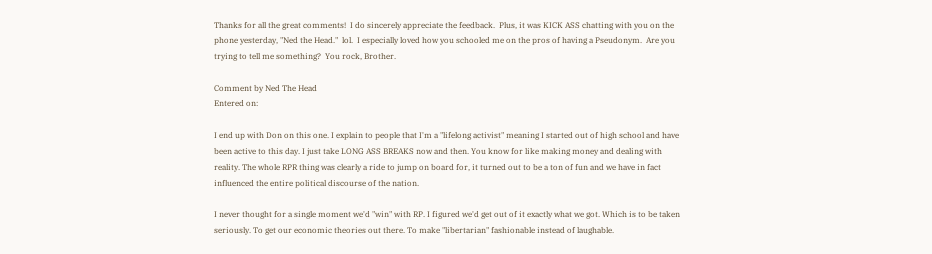Thanks for all the great comments!  I do sincerely appreciate the feedback.  Plus, it was KICK ASS chatting with you on the phone yesterday, "Ned the Head."  lol.  I especially loved how you schooled me on the pros of having a Pseudonym.  Are you trying to tell me something?  You rock, Brother.

Comment by Ned The Head
Entered on:

I end up with Don on this one. I explain to people that I'm a "lifelong activist" meaning I started out of high school and have been active to this day. I just take LONG ASS BREAKS now and then. You know for like making money and dealing with reality. The whole RPR thing was clearly a ride to jump on board for, it turned out to be a ton of fun and we have in fact influenced the entire political discourse of the nation.

I never thought for a single moment we'd "win" with RP. I figured we'd get out of it exactly what we got. Which is to be taken seriously. To get our economic theories out there. To make "libertarian" fashionable instead of laughable.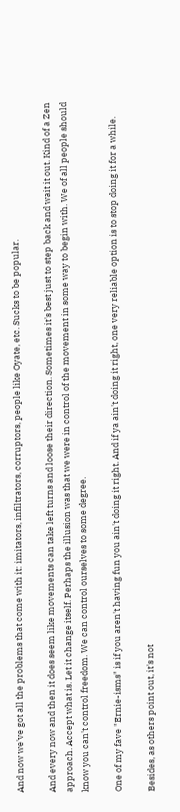And now we've got all the problems that come with it: imitators, infiltrators, corruptors, people like Oyate, etc. Sucks to be popular.

And every now and then it does seem like movements can take left turns and loose their direction. Sometimes it's best just to step back and wait it out. Kind of a Zen approach. Accept what is. Let it change itself. Perhaps the illusion was that we were in control of the movement in some way to begin with. We of all people should know you can't control freedom. We can control ourselves to some degree.

One of my fave "Ernie-isms" is if you aren't having fun you ain't doing it right. And if ya ain't doing it right, one very reliable option is to stop doing it for a while.

Besides, as others point out, it's not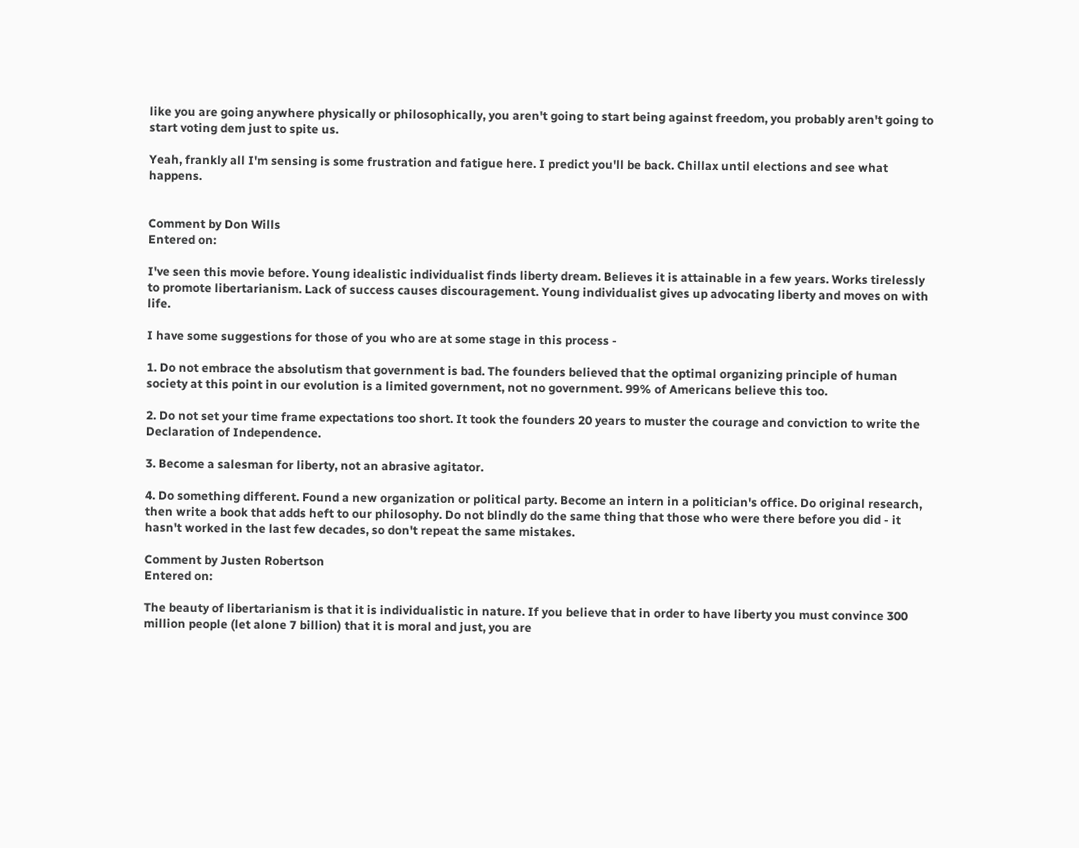like you are going anywhere physically or philosophically, you aren't going to start being against freedom, you probably aren't going to start voting dem just to spite us.

Yeah, frankly all I'm sensing is some frustration and fatigue here. I predict you'll be back. Chillax until elections and see what happens.


Comment by Don Wills
Entered on:

I've seen this movie before. Young idealistic individualist finds liberty dream. Believes it is attainable in a few years. Works tirelessly to promote libertarianism. Lack of success causes discouragement. Young individualist gives up advocating liberty and moves on with life.

I have some suggestions for those of you who are at some stage in this process -

1. Do not embrace the absolutism that government is bad. The founders believed that the optimal organizing principle of human society at this point in our evolution is a limited government, not no government. 99% of Americans believe this too.

2. Do not set your time frame expectations too short. It took the founders 20 years to muster the courage and conviction to write the Declaration of Independence.

3. Become a salesman for liberty, not an abrasive agitator.

4. Do something different. Found a new organization or political party. Become an intern in a politician's office. Do original research, then write a book that adds heft to our philosophy. Do not blindly do the same thing that those who were there before you did - it hasn't worked in the last few decades, so don't repeat the same mistakes.

Comment by Justen Robertson
Entered on:

The beauty of libertarianism is that it is individualistic in nature. If you believe that in order to have liberty you must convince 300 million people (let alone 7 billion) that it is moral and just, you are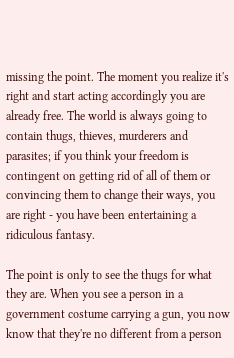missing the point. The moment you realize it's right and start acting accordingly you are already free. The world is always going to contain thugs, thieves, murderers and parasites; if you think your freedom is contingent on getting rid of all of them or convincing them to change their ways, you are right - you have been entertaining a ridiculous fantasy.

The point is only to see the thugs for what they are. When you see a person in a government costume carrying a gun, you now know that they're no different from a person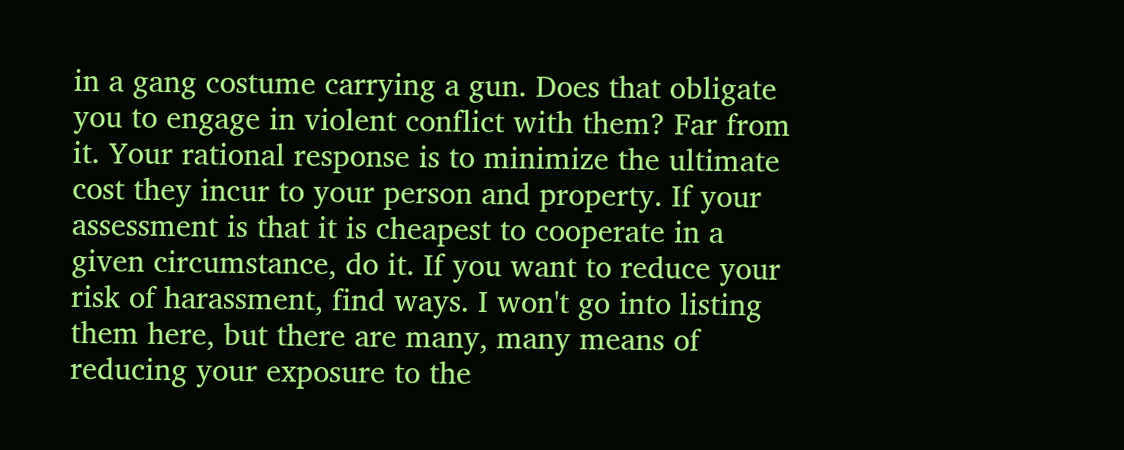in a gang costume carrying a gun. Does that obligate you to engage in violent conflict with them? Far from it. Your rational response is to minimize the ultimate cost they incur to your person and property. If your assessment is that it is cheapest to cooperate in a given circumstance, do it. If you want to reduce your risk of harassment, find ways. I won't go into listing them here, but there are many, many means of reducing your exposure to the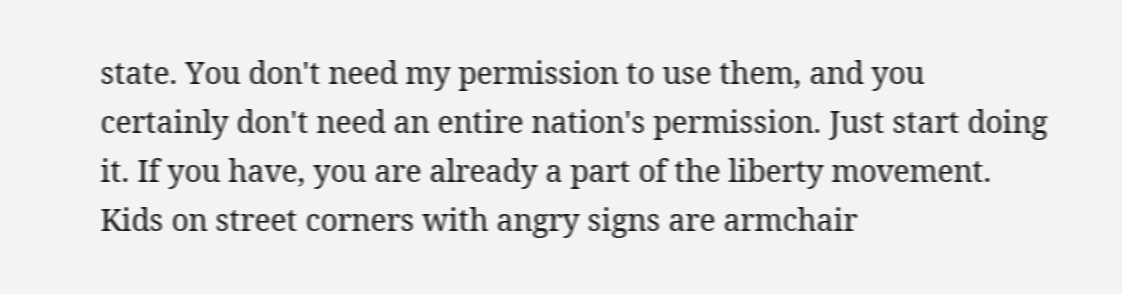state. You don't need my permission to use them, and you certainly don't need an entire nation's permission. Just start doing it. If you have, you are already a part of the liberty movement. Kids on street corners with angry signs are armchair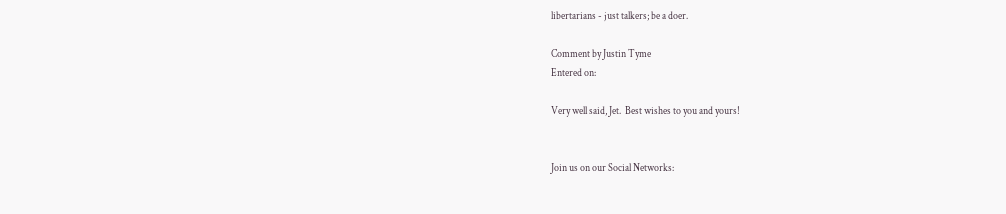libertarians - just talkers; be a doer.

Comment by Justin Tyme
Entered on:

Very well said, Jet.  Best wishes to you and yours!


Join us on our Social Networks: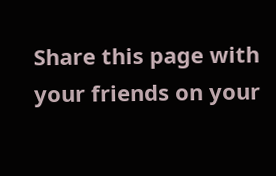Share this page with your friends on your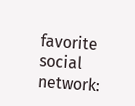favorite social network: